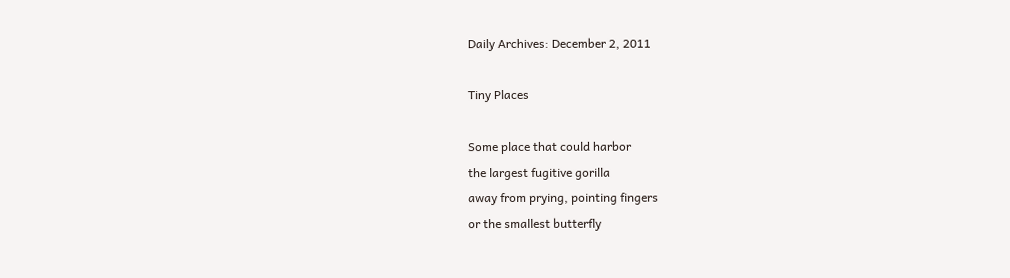Daily Archives: December 2, 2011

Tiny Places

Some place that could harbor
the largest fugitive gorilla
away from prying, pointing fingers
or the smallest butterfly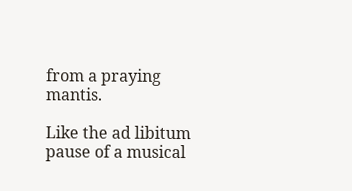from a praying mantis.

Like the ad libitum
pause of a musical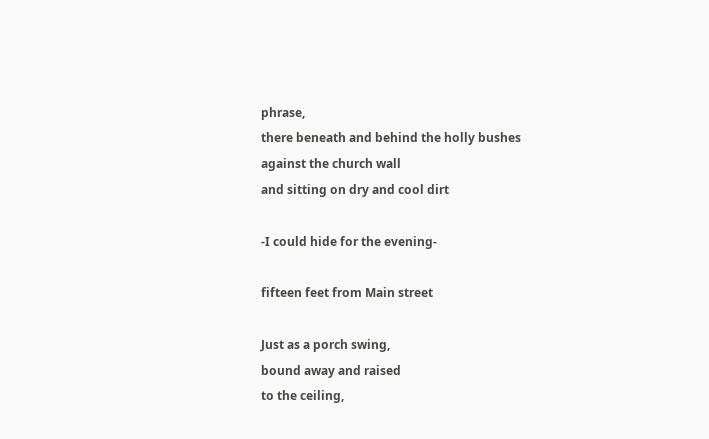phrase,
there beneath and behind the holly bushes
against the church wall
and sitting on dry and cool dirt

-I could hide for the evening-

fifteen feet from Main street

Just as a porch swing,
bound away and raised
to the ceiling,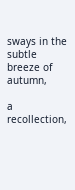sways in the subtle breeze of autumn,

a recollection,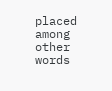placed among other words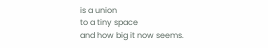is a union
to a tiny space
and how big it now seems.